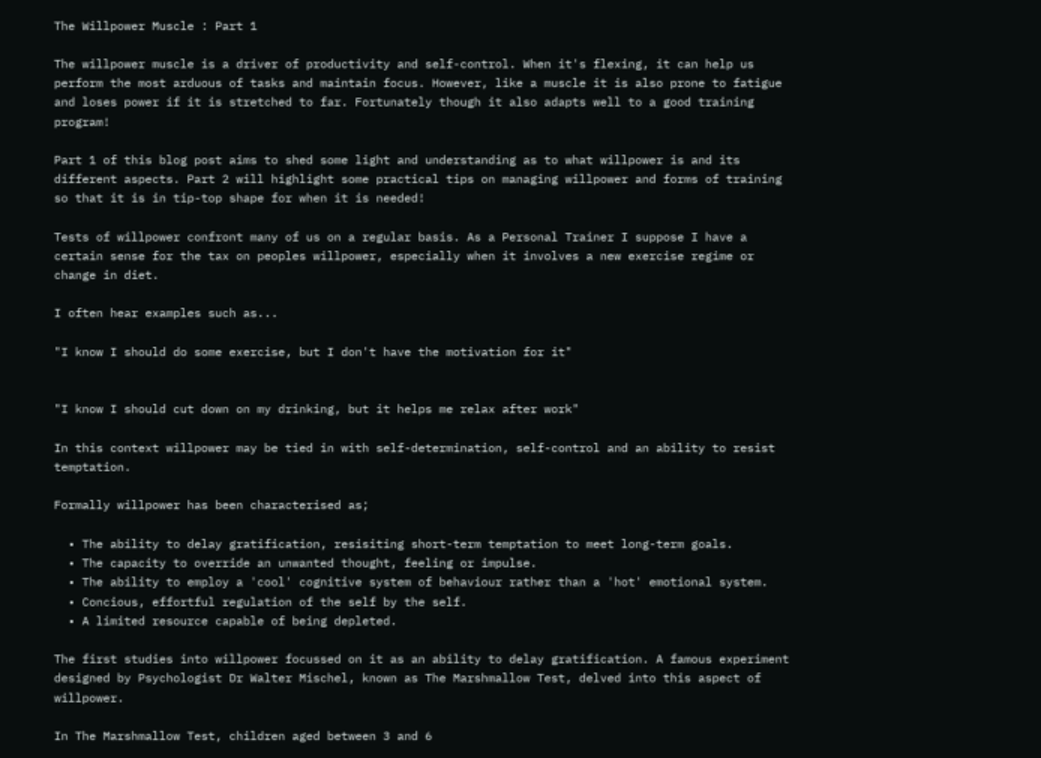The Willpower Muscle : Part 1

The willpower muscle is a driver of productivity and self-control. When it's flexing, it can help us perform the most arduous of tasks and maintain focus. However, like a muscle it is also prone to fatigue and loses power if it is stretched to far. Fortunately though it also adapts well to a good training program!

Part 1 of this blog post aims to shed some light and understanding as to what willpower is and its different aspects. Part 2 will highlight some practical tips on managing willpower and forms of training so that it is in tip-top shape for when it is needed!

Tests of willpower confront many of us on a regular basis. As a Personal Trainer I suppose I have a certain sense for the tax on peoples willpower, especially when it involves a new exercise regime or change in diet.

I often hear examples such as...

"I know I should do some exercise, but I don't have the motivation for it"


"I know I should cut down on my drinking, but it helps me relax after work"

In this context willpower may be tied in with self-determination, self-control and an ability to resist temptation.

Formally willpower has been characterised as;

  • The ability to delay gratification, resisiting short-term temptation to meet long-term goals.
  • The capacity to override an unwanted thought, feeling or impulse.
  • The ability to employ a 'cool' cognitive system of behaviour rather than a 'hot' emotional system.
  • Concious, effortful regulation of the self by the self.
  • A limited resource capable of being depleted.

The first studies into willpower focussed on it as an ability to delay gratification. A famous experiment designed by Psychologist Dr Walter Mischel, known as The Marshmallow Test, delved into this aspect of willpower.

In The Marshmallow Test, children aged between 3 and 6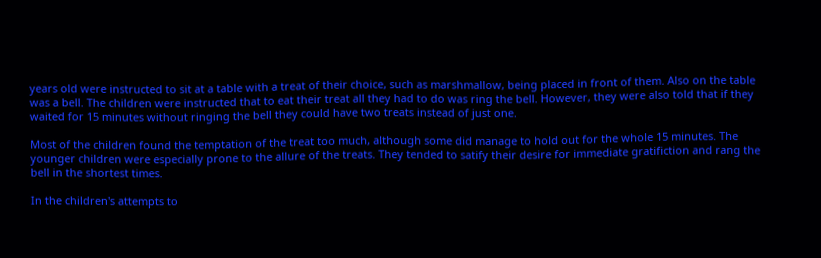years old were instructed to sit at a table with a treat of their choice, such as marshmallow, being placed in front of them. Also on the table was a bell. The children were instructed that to eat their treat all they had to do was ring the bell. However, they were also told that if they waited for 15 minutes without ringing the bell they could have two treats instead of just one.

Most of the children found the temptation of the treat too much, although some did manage to hold out for the whole 15 minutes. The younger children were especially prone to the allure of the treats. They tended to satify their desire for immediate gratifiction and rang the bell in the shortest times.

In the children's attempts to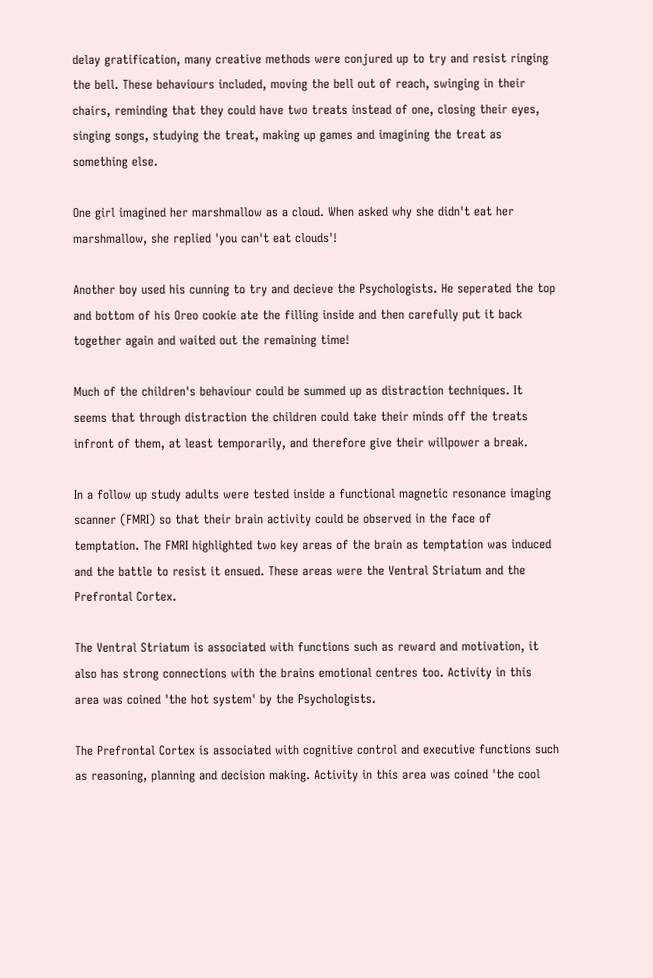delay gratification, many creative methods were conjured up to try and resist ringing the bell. These behaviours included, moving the bell out of reach, swinging in their chairs, reminding that they could have two treats instead of one, closing their eyes, singing songs, studying the treat, making up games and imagining the treat as something else.

One girl imagined her marshmallow as a cloud. When asked why she didn't eat her marshmallow, she replied 'you can't eat clouds'!

Another boy used his cunning to try and decieve the Psychologists. He seperated the top and bottom of his Oreo cookie ate the filling inside and then carefully put it back together again and waited out the remaining time!

Much of the children's behaviour could be summed up as distraction techniques. It seems that through distraction the children could take their minds off the treats infront of them, at least temporarily, and therefore give their willpower a break.

In a follow up study adults were tested inside a functional magnetic resonance imaging scanner (FMRI) so that their brain activity could be observed in the face of temptation. The FMRI highlighted two key areas of the brain as temptation was induced and the battle to resist it ensued. These areas were the Ventral Striatum and the Prefrontal Cortex.

The Ventral Striatum is associated with functions such as reward and motivation, it also has strong connections with the brains emotional centres too. Activity in this area was coined 'the hot system' by the Psychologists.

The Prefrontal Cortex is associated with cognitive control and executive functions such as reasoning, planning and decision making. Activity in this area was coined 'the cool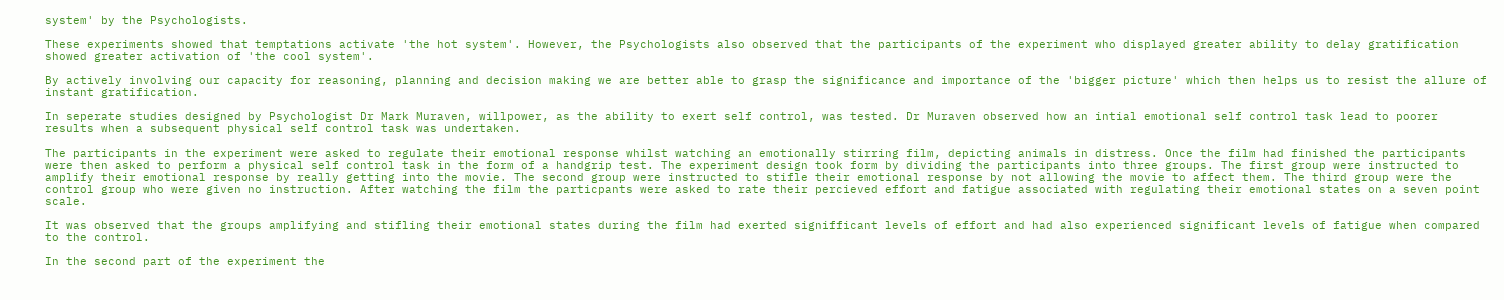system' by the Psychologists.

These experiments showed that temptations activate 'the hot system'. However, the Psychologists also observed that the participants of the experiment who displayed greater ability to delay gratification showed greater activation of 'the cool system'.

By actively involving our capacity for reasoning, planning and decision making we are better able to grasp the significance and importance of the 'bigger picture' which then helps us to resist the allure of instant gratification.

In seperate studies designed by Psychologist Dr Mark Muraven, willpower, as the ability to exert self control, was tested. Dr Muraven observed how an intial emotional self control task lead to poorer results when a subsequent physical self control task was undertaken.

The participants in the experiment were asked to regulate their emotional response whilst watching an emotionally stirring film, depicting animals in distress. Once the film had finished the participants were then asked to perform a physical self control task in the form of a handgrip test. The experiment design took form by dividing the participants into three groups. The first group were instructed to amplify their emotional response by really getting into the movie. The second group were instructed to stifle their emotional response by not allowing the movie to affect them. The third group were the control group who were given no instruction. After watching the film the particpants were asked to rate their percieved effort and fatigue associated with regulating their emotional states on a seven point scale.

It was observed that the groups amplifying and stifling their emotional states during the film had exerted signifficant levels of effort and had also experienced significant levels of fatigue when compared to the control.

In the second part of the experiment the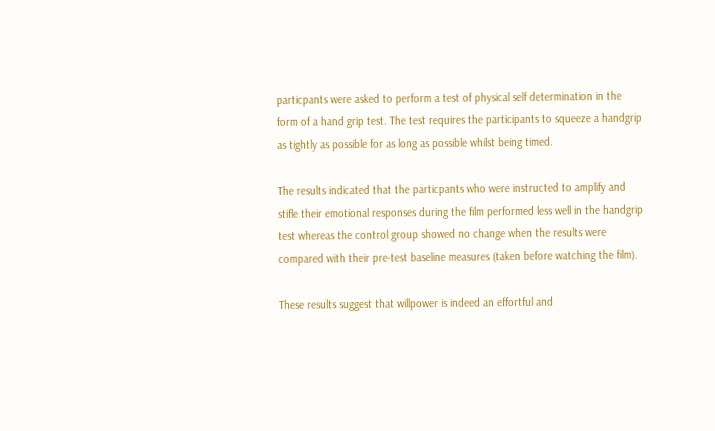particpants were asked to perform a test of physical self determination in the form of a hand grip test. The test requires the participants to squeeze a handgrip as tightly as possible for as long as possible whilst being timed.

The results indicated that the particpants who were instructed to amplify and stifle their emotional responses during the film performed less well in the handgrip test whereas the control group showed no change when the results were compared with their pre-test baseline measures (taken before watching the film).

These results suggest that willpower is indeed an effortful and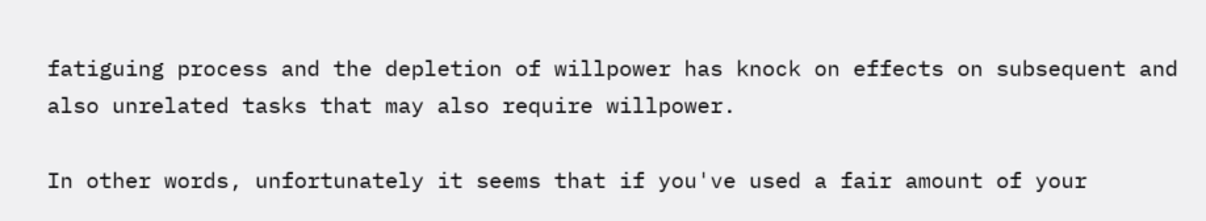fatiguing process and the depletion of willpower has knock on effects on subsequent and also unrelated tasks that may also require willpower.

In other words, unfortunately it seems that if you've used a fair amount of your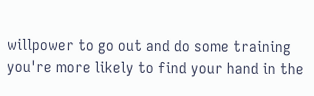willpower to go out and do some training you're more likely to find your hand in the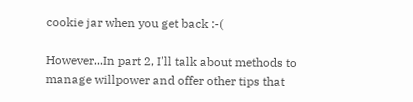cookie jar when you get back :-(

However...In part 2, I'll talk about methods to manage willpower and offer other tips that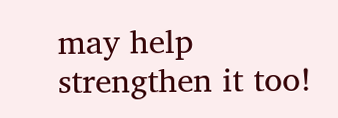may help strengthen it too!